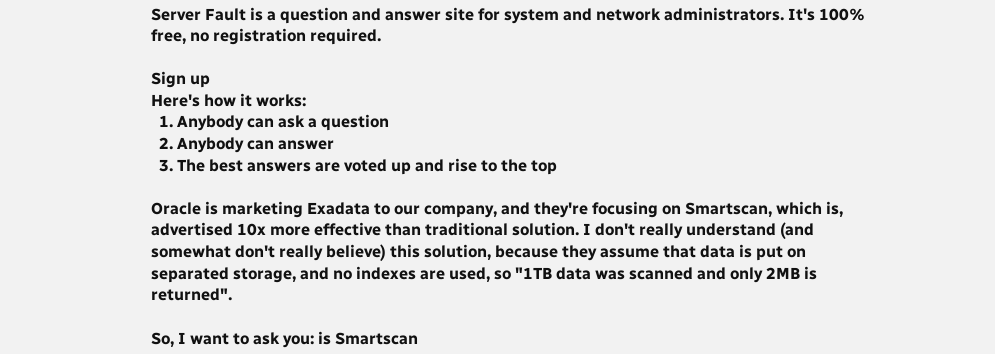Server Fault is a question and answer site for system and network administrators. It's 100% free, no registration required.

Sign up
Here's how it works:
  1. Anybody can ask a question
  2. Anybody can answer
  3. The best answers are voted up and rise to the top

Oracle is marketing Exadata to our company, and they're focusing on Smartscan, which is, advertised 10x more effective than traditional solution. I don't really understand (and somewhat don't really believe) this solution, because they assume that data is put on separated storage, and no indexes are used, so "1TB data was scanned and only 2MB is returned".

So, I want to ask you: is Smartscan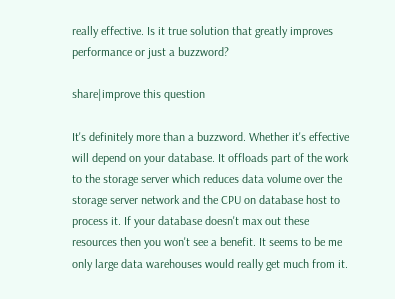really effective. Is it true solution that greatly improves performance or just a buzzword?

share|improve this question

It's definitely more than a buzzword. Whether it's effective will depend on your database. It offloads part of the work to the storage server which reduces data volume over the storage server network and the CPU on database host to process it. If your database doesn't max out these resources then you won't see a benefit. It seems to be me only large data warehouses would really get much from it.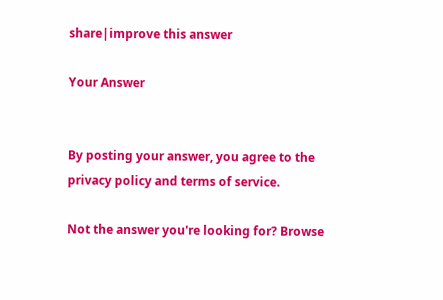share|improve this answer

Your Answer


By posting your answer, you agree to the privacy policy and terms of service.

Not the answer you're looking for? Browse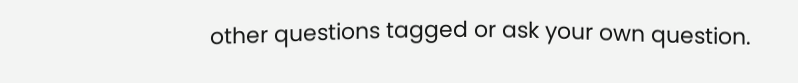other questions tagged or ask your own question.